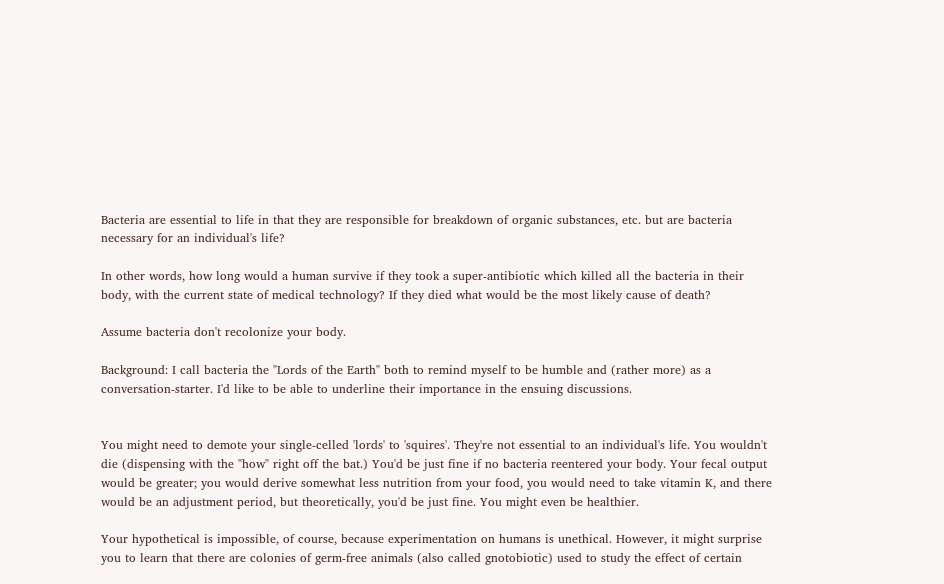Bacteria are essential to life in that they are responsible for breakdown of organic substances, etc. but are bacteria necessary for an individual's life?

In other words, how long would a human survive if they took a super-antibiotic which killed all the bacteria in their body, with the current state of medical technology? If they died what would be the most likely cause of death?

Assume bacteria don't recolonize your body.

Background: I call bacteria the "Lords of the Earth" both to remind myself to be humble and (rather more) as a conversation-starter. I'd like to be able to underline their importance in the ensuing discussions.


You might need to demote your single-celled 'lords' to 'squires'. They're not essential to an individual's life. You wouldn't die (dispensing with the "how" right off the bat.) You'd be just fine if no bacteria reentered your body. Your fecal output would be greater; you would derive somewhat less nutrition from your food, you would need to take vitamin K, and there would be an adjustment period, but theoretically, you'd be just fine. You might even be healthier.

Your hypothetical is impossible, of course, because experimentation on humans is unethical. However, it might surprise you to learn that there are colonies of germ-free animals (also called gnotobiotic) used to study the effect of certain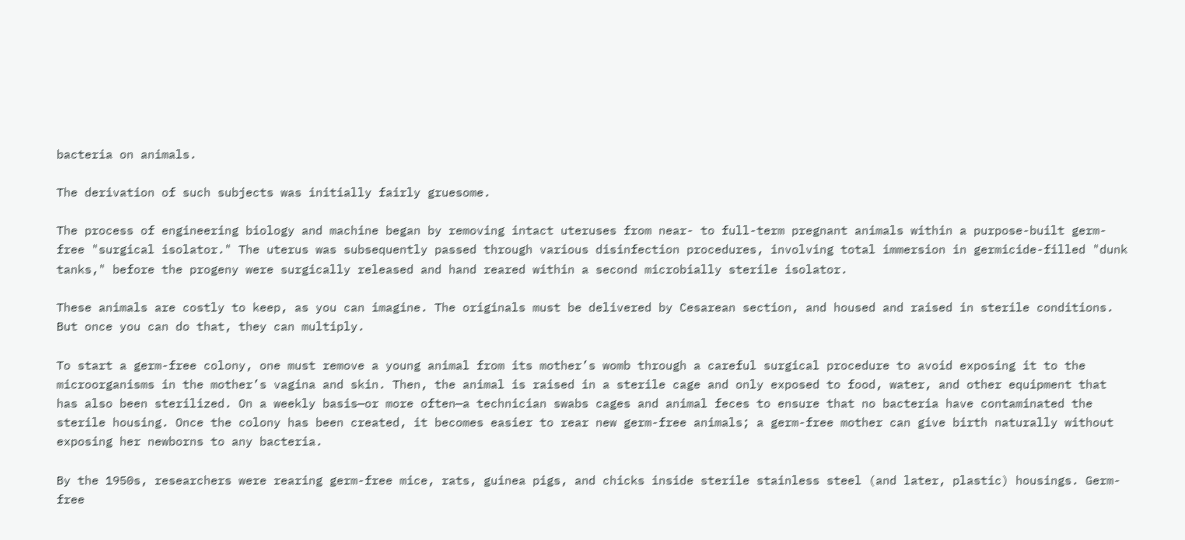bacteria on animals.

The derivation of such subjects was initially fairly gruesome.

The process of engineering biology and machine began by removing intact uteruses from near- to full-term pregnant animals within a purpose-built germ-free "surgical isolator." The uterus was subsequently passed through various disinfection procedures, involving total immersion in germicide-filled "dunk tanks," before the progeny were surgically released and hand reared within a second microbially sterile isolator.

These animals are costly to keep, as you can imagine. The originals must be delivered by Cesarean section, and housed and raised in sterile conditions. But once you can do that, they can multiply.

To start a germ-free colony, one must remove a young animal from its mother’s womb through a careful surgical procedure to avoid exposing it to the microorganisms in the mother’s vagina and skin. Then, the animal is raised in a sterile cage and only exposed to food, water, and other equipment that has also been sterilized. On a weekly basis—or more often—a technician swabs cages and animal feces to ensure that no bacteria have contaminated the sterile housing. Once the colony has been created, it becomes easier to rear new germ-free animals; a germ-free mother can give birth naturally without exposing her newborns to any bacteria.

By the 1950s, researchers were rearing germ-free mice, rats, guinea pigs, and chicks inside sterile stainless steel (and later, plastic) housings. Germ-free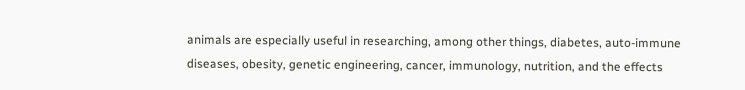animals are especially useful in researching, among other things, diabetes, auto-immune diseases, obesity, genetic engineering, cancer, immunology, nutrition, and the effects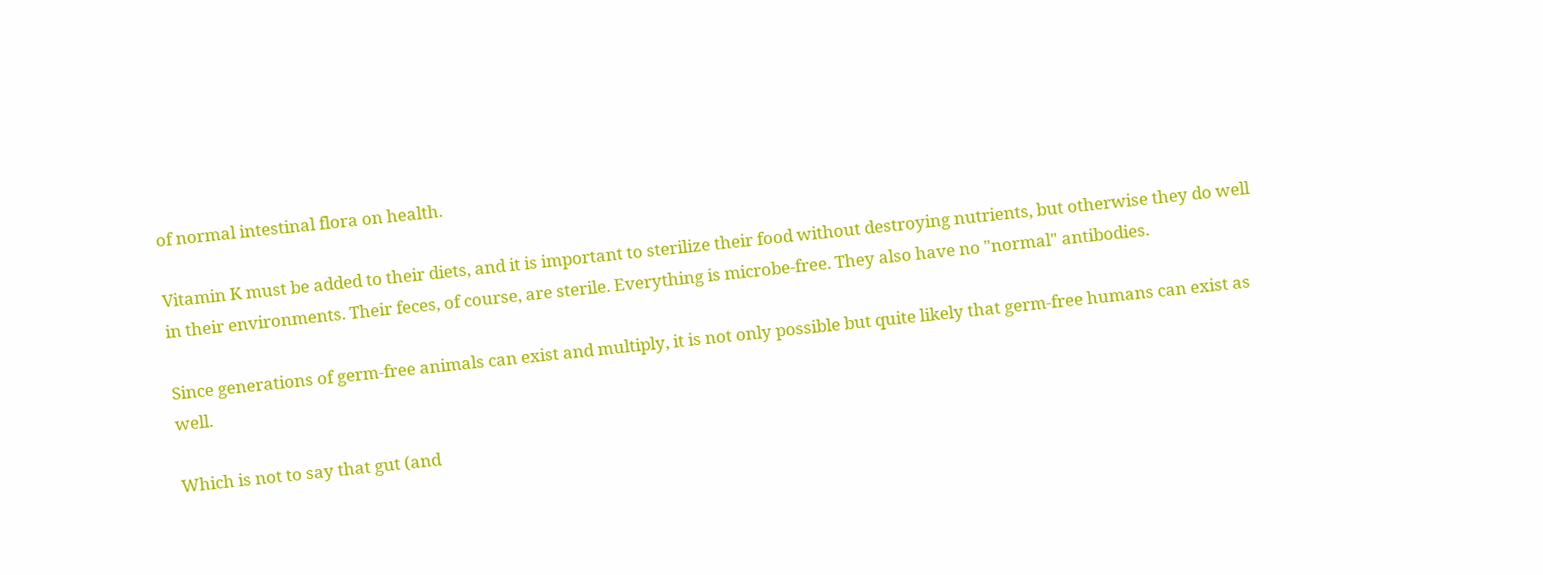of normal intestinal flora on health.

Vitamin K must be added to their diets, and it is important to sterilize their food without destroying nutrients, but otherwise they do well in their environments. Their feces, of course, are sterile. Everything is microbe-free. They also have no "normal" antibodies.

Since generations of germ-free animals can exist and multiply, it is not only possible but quite likely that germ-free humans can exist as well.

Which is not to say that gut (and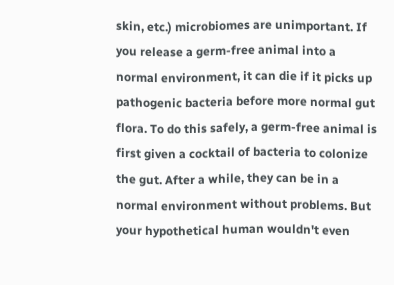skin, etc.) microbiomes are unimportant. If you release a germ-free animal into a normal environment, it can die if it picks up pathogenic bacteria before more normal gut flora. To do this safely, a germ-free animal is first given a cocktail of bacteria to colonize the gut. After a while, they can be in a normal environment without problems. But your hypothetical human wouldn't even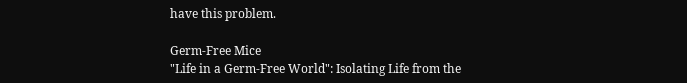have this problem.

Germ-Free Mice
"Life in a Germ-Free World": Isolating Life from the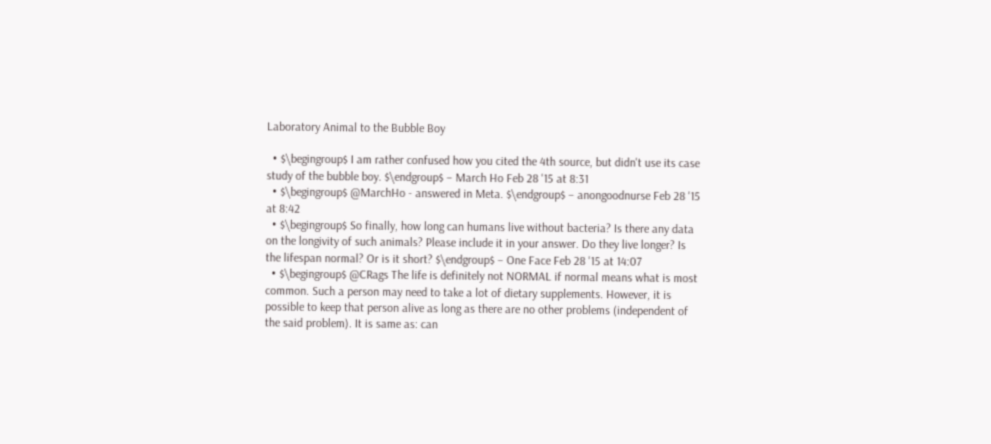Laboratory Animal to the Bubble Boy

  • $\begingroup$ I am rather confused how you cited the 4th source, but didn't use its case study of the bubble boy. $\endgroup$ – March Ho Feb 28 '15 at 8:31
  • $\begingroup$ @MarchHo - answered in Meta. $\endgroup$ – anongoodnurse Feb 28 '15 at 8:42
  • $\begingroup$ So finally, how long can humans live without bacteria? Is there any data on the longivity of such animals? Please include it in your answer. Do they live longer? Is the lifespan normal? Or is it short? $\endgroup$ – One Face Feb 28 '15 at 14:07
  • $\begingroup$ @CRags The life is definitely not NORMAL if normal means what is most common. Such a person may need to take a lot of dietary supplements. However, it is possible to keep that person alive as long as there are no other problems (independent of the said problem). It is same as: can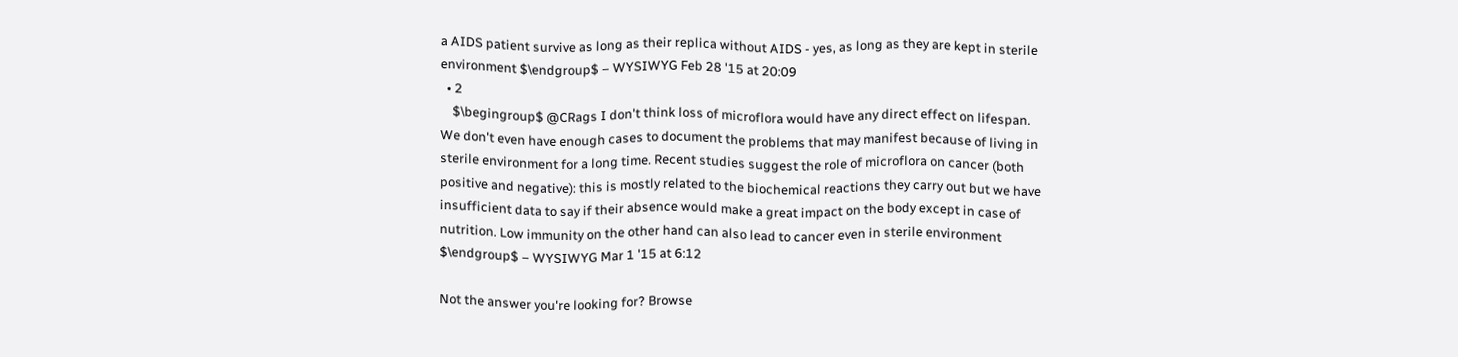a AIDS patient survive as long as their replica without AIDS - yes, as long as they are kept in sterile environment $\endgroup$ – WYSIWYG Feb 28 '15 at 20:09
  • 2
    $\begingroup$ @CRags I don't think loss of microflora would have any direct effect on lifespan. We don't even have enough cases to document the problems that may manifest because of living in sterile environment for a long time. Recent studies suggest the role of microflora on cancer (both positive and negative): this is mostly related to the biochemical reactions they carry out but we have insufficient data to say if their absence would make a great impact on the body except in case of nutrition. Low immunity on the other hand can also lead to cancer even in sterile environment $\endgroup$ – WYSIWYG Mar 1 '15 at 6:12

Not the answer you're looking for? Browse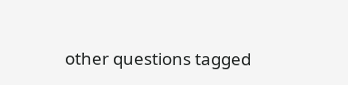other questions tagged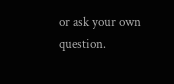or ask your own question.